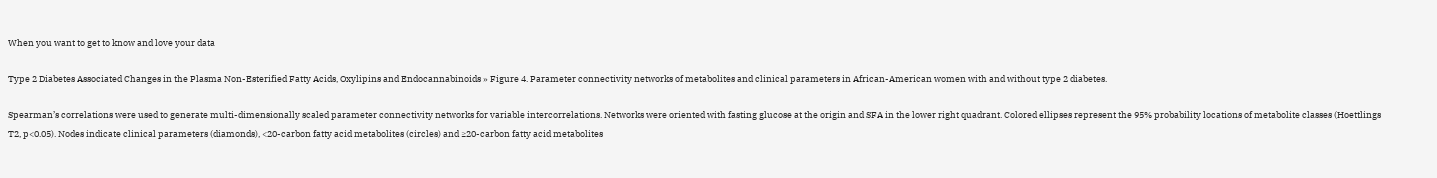When you want to get to know and love your data

Type 2 Diabetes Associated Changes in the Plasma Non-Esterified Fatty Acids, Oxylipins and Endocannabinoids » Figure 4. Parameter connectivity networks of metabolites and clinical parameters in African-American women with and without type 2 diabetes.

Spearman’s correlations were used to generate multi-dimensionally scaled parameter connectivity networks for variable intercorrelations. Networks were oriented with fasting glucose at the origin and SFA in the lower right quadrant. Colored ellipses represent the 95% probability locations of metabolite classes (Hoettlings T2, p<0.05). Nodes indicate clinical parameters (diamonds), <20-carbon fatty acid metabolites (circles) and ≥20-carbon fatty acid metabolites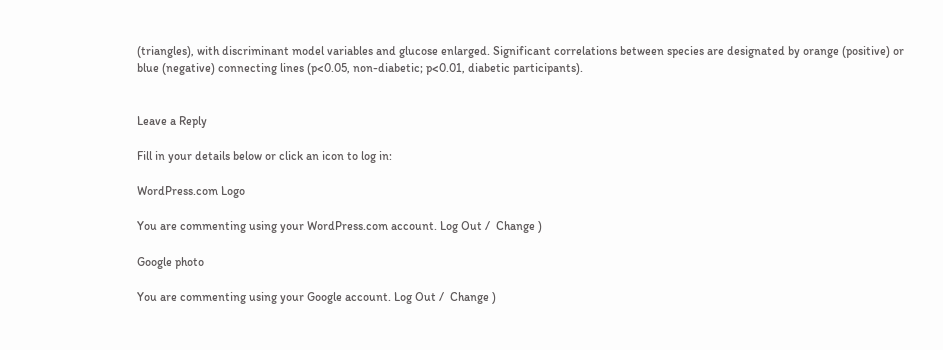(triangles), with discriminant model variables and glucose enlarged. Significant correlations between species are designated by orange (positive) or blue (negative) connecting lines (p<0.05, non-diabetic; p<0.01, diabetic participants).


Leave a Reply

Fill in your details below or click an icon to log in:

WordPress.com Logo

You are commenting using your WordPress.com account. Log Out /  Change )

Google photo

You are commenting using your Google account. Log Out /  Change )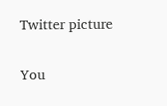Twitter picture

You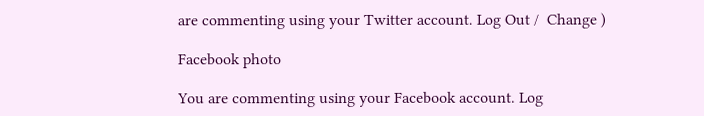are commenting using your Twitter account. Log Out /  Change )

Facebook photo

You are commenting using your Facebook account. Log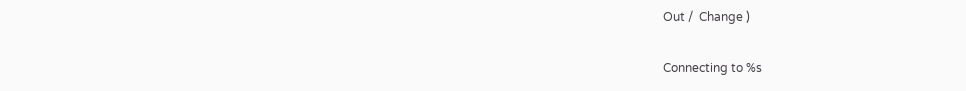Out /  Change )

Connecting to %s